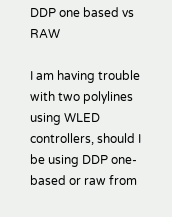DDP one based vs RAW

I am having trouble with two polylines using WLED controllers, should I be using DDP one-based or raw from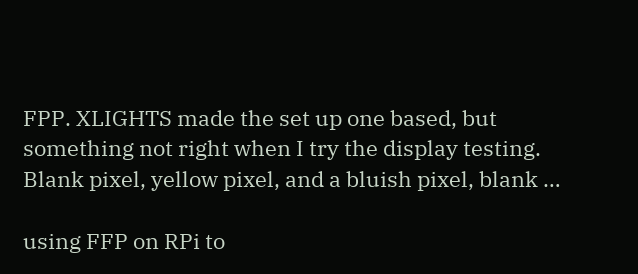FPP. XLIGHTS made the set up one based, but something not right when I try the display testing. Blank pixel, yellow pixel, and a bluish pixel, blank …

using FFP on RPi to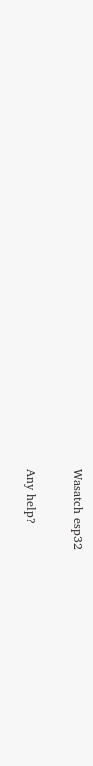Wasatch esp32

Any help?